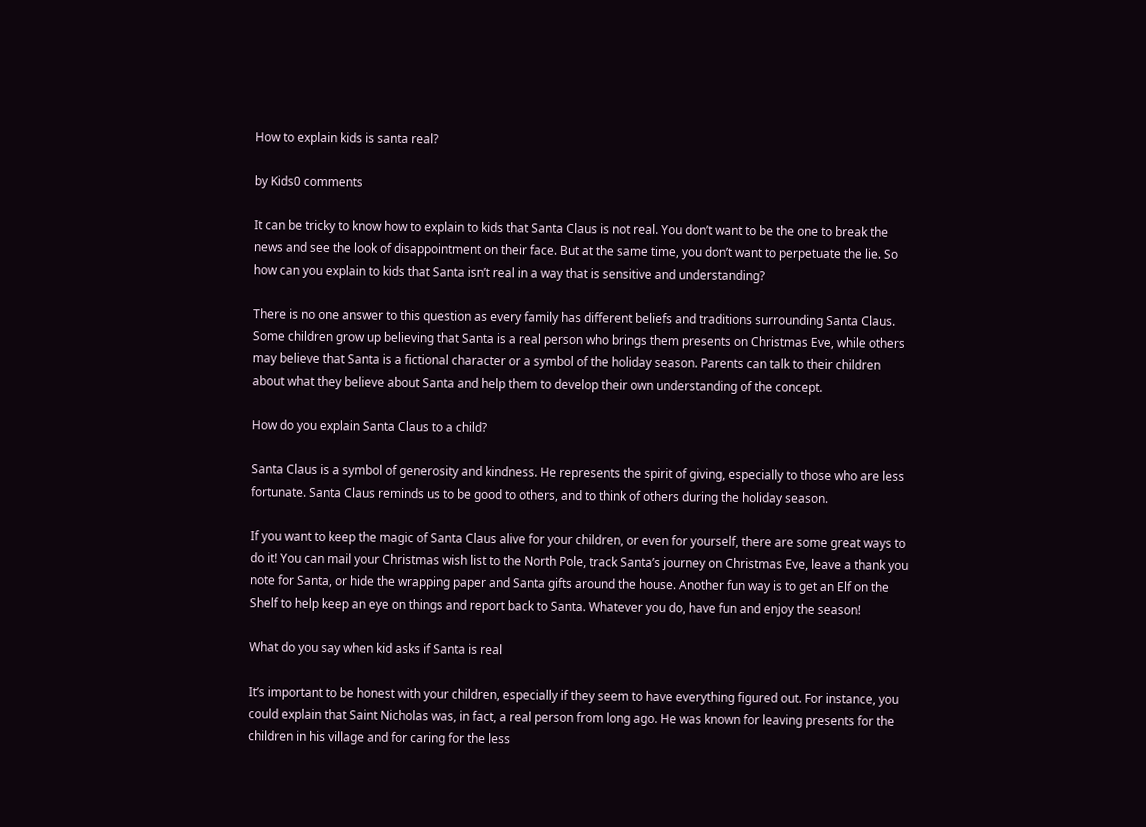How to explain kids is santa real?

by Kids0 comments

It can be tricky to know how to explain to kids that Santa Claus is not real. You don’t want to be the one to break the news and see the look of disappointment on their face. But at the same time, you don’t want to perpetuate the lie. So how can you explain to kids that Santa isn’t real in a way that is sensitive and understanding?

There is no one answer to this question as every family has different beliefs and traditions surrounding Santa Claus. Some children grow up believing that Santa is a real person who brings them presents on Christmas Eve, while others may believe that Santa is a fictional character or a symbol of the holiday season. Parents can talk to their children about what they believe about Santa and help them to develop their own understanding of the concept.

How do you explain Santa Claus to a child?

Santa Claus is a symbol of generosity and kindness. He represents the spirit of giving, especially to those who are less fortunate. Santa Claus reminds us to be good to others, and to think of others during the holiday season.

If you want to keep the magic of Santa Claus alive for your children, or even for yourself, there are some great ways to do it! You can mail your Christmas wish list to the North Pole, track Santa’s journey on Christmas Eve, leave a thank you note for Santa, or hide the wrapping paper and Santa gifts around the house. Another fun way is to get an Elf on the Shelf to help keep an eye on things and report back to Santa. Whatever you do, have fun and enjoy the season!

What do you say when kid asks if Santa is real

It’s important to be honest with your children, especially if they seem to have everything figured out. For instance, you could explain that Saint Nicholas was, in fact, a real person from long ago. He was known for leaving presents for the children in his village and for caring for the less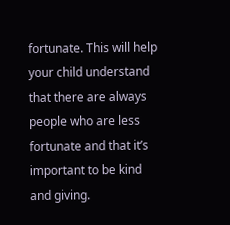fortunate. This will help your child understand that there are always people who are less fortunate and that it’s important to be kind and giving.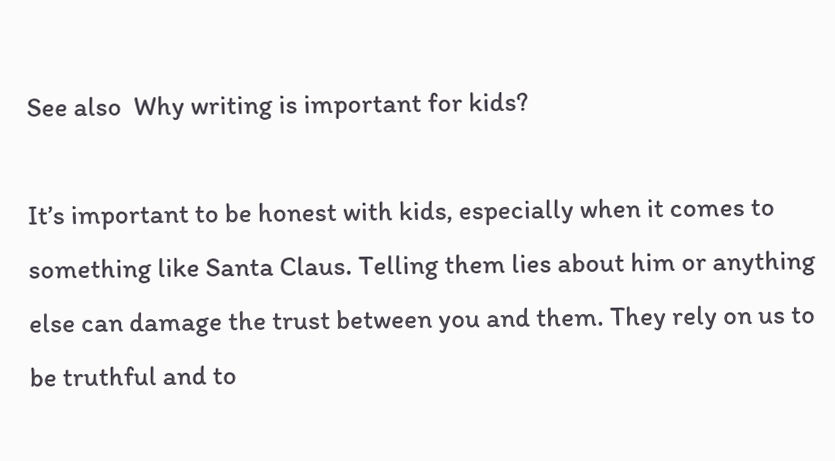See also  Why writing is important for kids?

It’s important to be honest with kids, especially when it comes to something like Santa Claus. Telling them lies about him or anything else can damage the trust between you and them. They rely on us to be truthful and to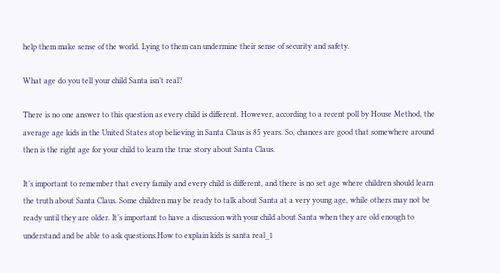help them make sense of the world. Lying to them can undermine their sense of security and safety.

What age do you tell your child Santa isn’t real?

There is no one answer to this question as every child is different. However, according to a recent poll by House Method, the average age kids in the United States stop believing in Santa Claus is 85 years. So, chances are good that somewhere around then is the right age for your child to learn the true story about Santa Claus.

It’s important to remember that every family and every child is different, and there is no set age where children should learn the truth about Santa Claus. Some children may be ready to talk about Santa at a very young age, while others may not be ready until they are older. It’s important to have a discussion with your child about Santa when they are old enough to understand and be able to ask questions.How to explain kids is santa real_1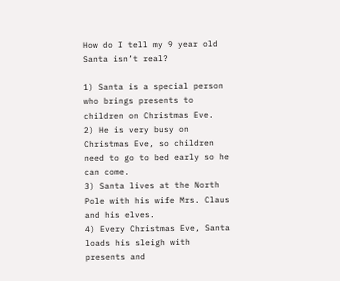How do I tell my 9 year old Santa isn’t real?

1) Santa is a special person who brings presents to children on Christmas Eve.
2) He is very busy on Christmas Eve, so children need to go to bed early so he can come.
3) Santa lives at the North Pole with his wife Mrs. Claus and his elves.
4) Every Christmas Eve, Santa loads his sleigh with presents and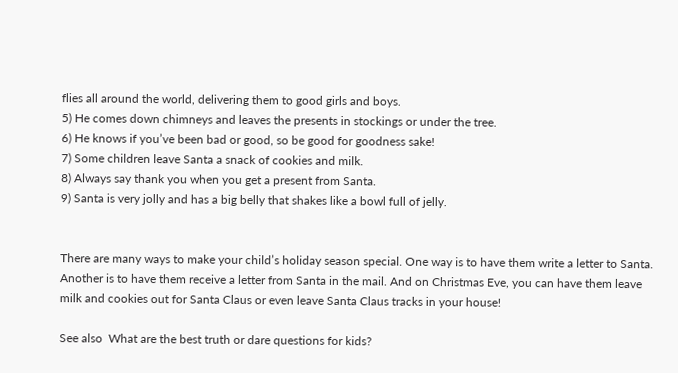flies all around the world, delivering them to good girls and boys.
5) He comes down chimneys and leaves the presents in stockings or under the tree.
6) He knows if you’ve been bad or good, so be good for goodness sake!
7) Some children leave Santa a snack of cookies and milk.
8) Always say thank you when you get a present from Santa.
9) Santa is very jolly and has a big belly that shakes like a bowl full of jelly.


There are many ways to make your child’s holiday season special. One way is to have them write a letter to Santa. Another is to have them receive a letter from Santa in the mail. And on Christmas Eve, you can have them leave milk and cookies out for Santa Claus or even leave Santa Claus tracks in your house!

See also  What are the best truth or dare questions for kids?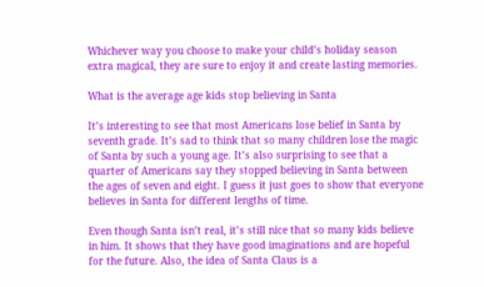Whichever way you choose to make your child’s holiday season extra magical, they are sure to enjoy it and create lasting memories.

What is the average age kids stop believing in Santa

It’s interesting to see that most Americans lose belief in Santa by seventh grade. It’s sad to think that so many children lose the magic of Santa by such a young age. It’s also surprising to see that a quarter of Americans say they stopped believing in Santa between the ages of seven and eight. I guess it just goes to show that everyone believes in Santa for different lengths of time.

Even though Santa isn’t real, it’s still nice that so many kids believe in him. It shows that they have good imaginations and are hopeful for the future. Also, the idea of Santa Claus is a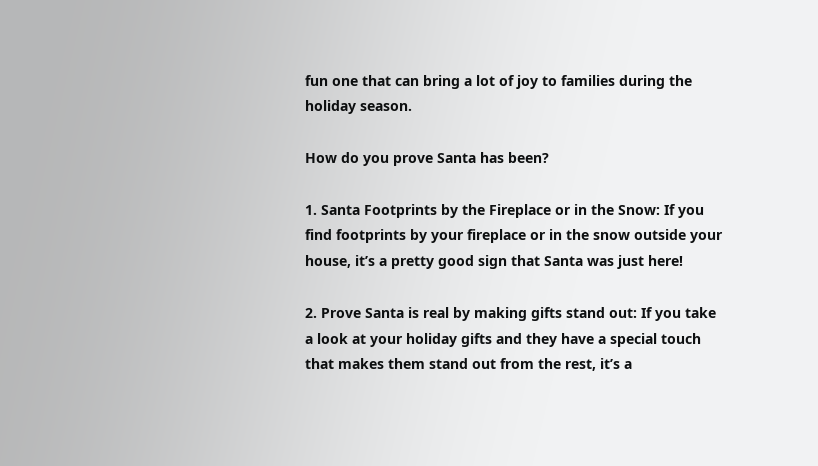fun one that can bring a lot of joy to families during the holiday season.

How do you prove Santa has been?

1. Santa Footprints by the Fireplace or in the Snow: If you find footprints by your fireplace or in the snow outside your house, it’s a pretty good sign that Santa was just here!

2. Prove Santa is real by making gifts stand out: If you take a look at your holiday gifts and they have a special touch that makes them stand out from the rest, it’s a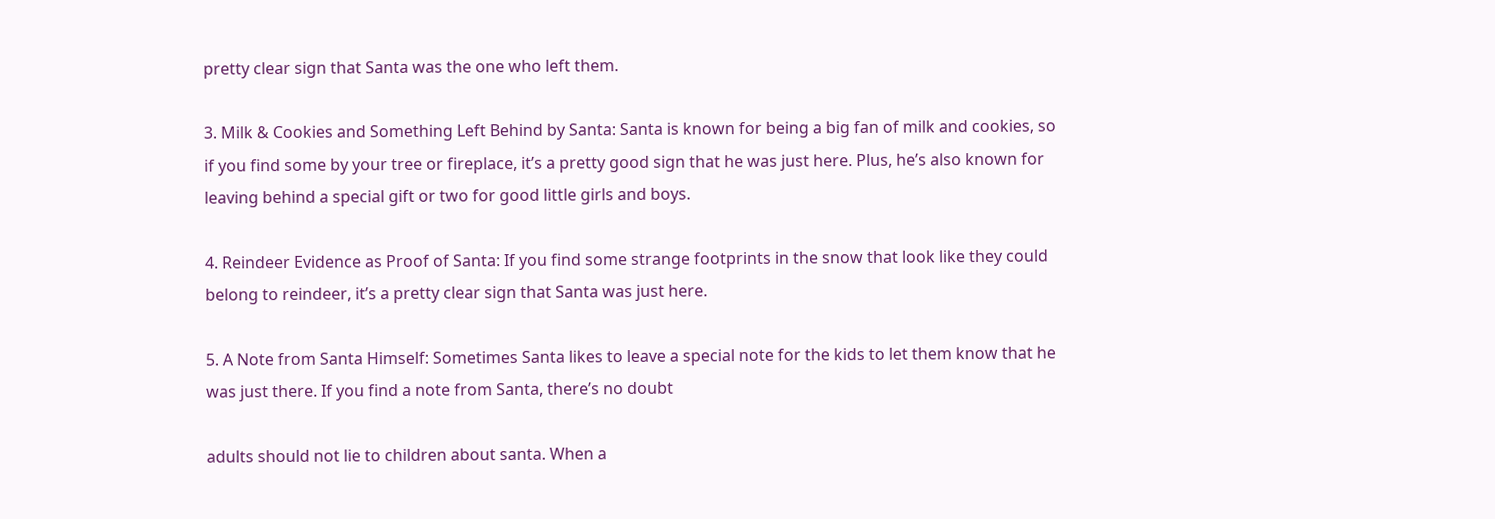pretty clear sign that Santa was the one who left them.

3. Milk & Cookies and Something Left Behind by Santa: Santa is known for being a big fan of milk and cookies, so if you find some by your tree or fireplace, it’s a pretty good sign that he was just here. Plus, he’s also known for leaving behind a special gift or two for good little girls and boys.

4. Reindeer Evidence as Proof of Santa: If you find some strange footprints in the snow that look like they could belong to reindeer, it’s a pretty clear sign that Santa was just here.

5. A Note from Santa Himself: Sometimes Santa likes to leave a special note for the kids to let them know that he was just there. If you find a note from Santa, there’s no doubt

adults should not lie to children about santa. When a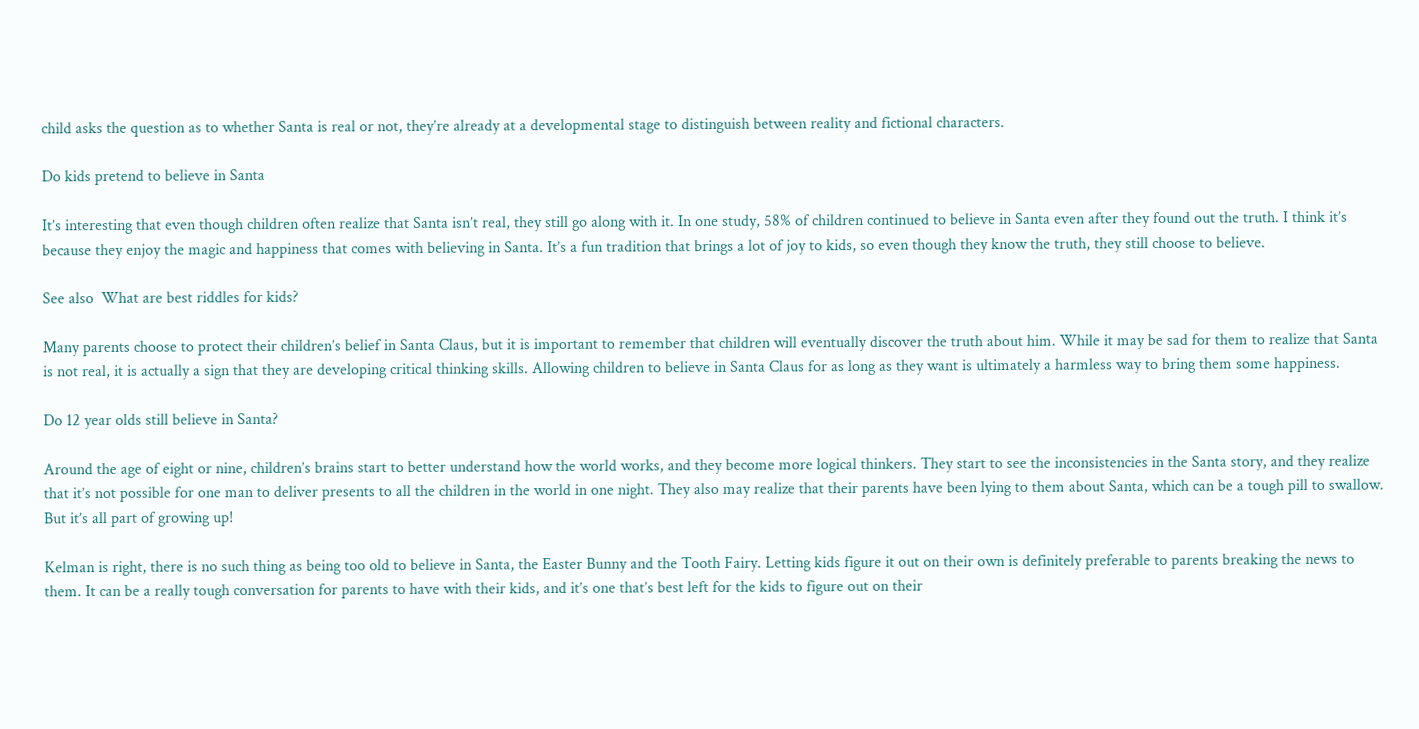child asks the question as to whether Santa is real or not, they’re already at a developmental stage to distinguish between reality and fictional characters.

Do kids pretend to believe in Santa

It’s interesting that even though children often realize that Santa isn’t real, they still go along with it. In one study, 58% of children continued to believe in Santa even after they found out the truth. I think it’s because they enjoy the magic and happiness that comes with believing in Santa. It’s a fun tradition that brings a lot of joy to kids, so even though they know the truth, they still choose to believe.

See also  What are best riddles for kids?

Many parents choose to protect their children’s belief in Santa Claus, but it is important to remember that children will eventually discover the truth about him. While it may be sad for them to realize that Santa is not real, it is actually a sign that they are developing critical thinking skills. Allowing children to believe in Santa Claus for as long as they want is ultimately a harmless way to bring them some happiness.

Do 12 year olds still believe in Santa?

Around the age of eight or nine, children’s brains start to better understand how the world works, and they become more logical thinkers. They start to see the inconsistencies in the Santa story, and they realize that it’s not possible for one man to deliver presents to all the children in the world in one night. They also may realize that their parents have been lying to them about Santa, which can be a tough pill to swallow. But it’s all part of growing up!

Kelman is right, there is no such thing as being too old to believe in Santa, the Easter Bunny and the Tooth Fairy. Letting kids figure it out on their own is definitely preferable to parents breaking the news to them. It can be a really tough conversation for parents to have with their kids, and it’s one that’s best left for the kids to figure out on their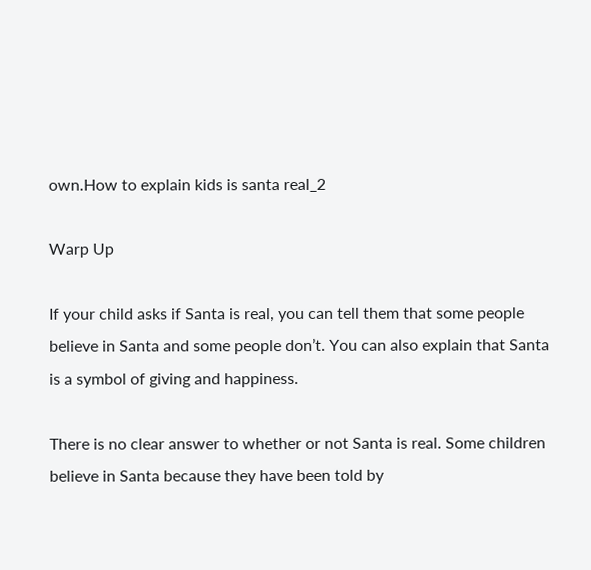own.How to explain kids is santa real_2

Warp Up

If your child asks if Santa is real, you can tell them that some people believe in Santa and some people don’t. You can also explain that Santa is a symbol of giving and happiness.

There is no clear answer to whether or not Santa is real. Some children believe in Santa because they have been told by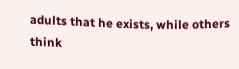adults that he exists, while others think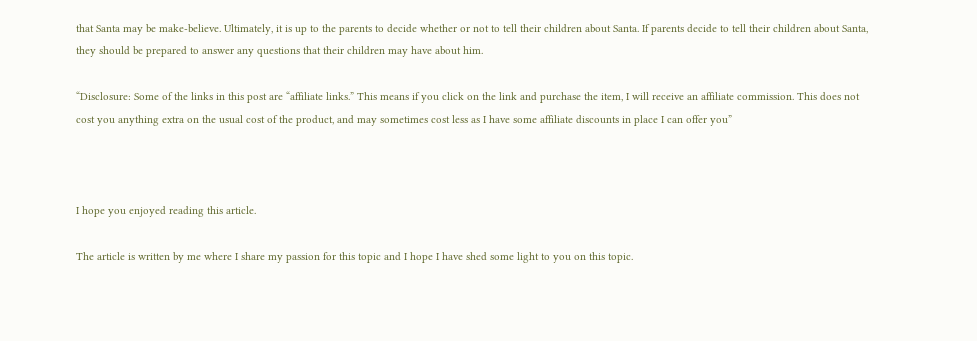that Santa may be make-believe. Ultimately, it is up to the parents to decide whether or not to tell their children about Santa. If parents decide to tell their children about Santa, they should be prepared to answer any questions that their children may have about him.

“Disclosure: Some of the links in this post are “affiliate links.” This means if you click on the link and purchase the item, I will receive an affiliate commission. This does not cost you anything extra on the usual cost of the product, and may sometimes cost less as I have some affiliate discounts in place I can offer you”



I hope you enjoyed reading this article.

The article is written by me where I share my passion for this topic and I hope I have shed some light to you on this topic.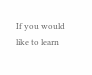If you would like to learn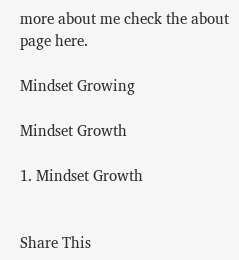more about me check the about page here.

Mindset Growing

Mindset Growth

1. Mindset Growth


Share This